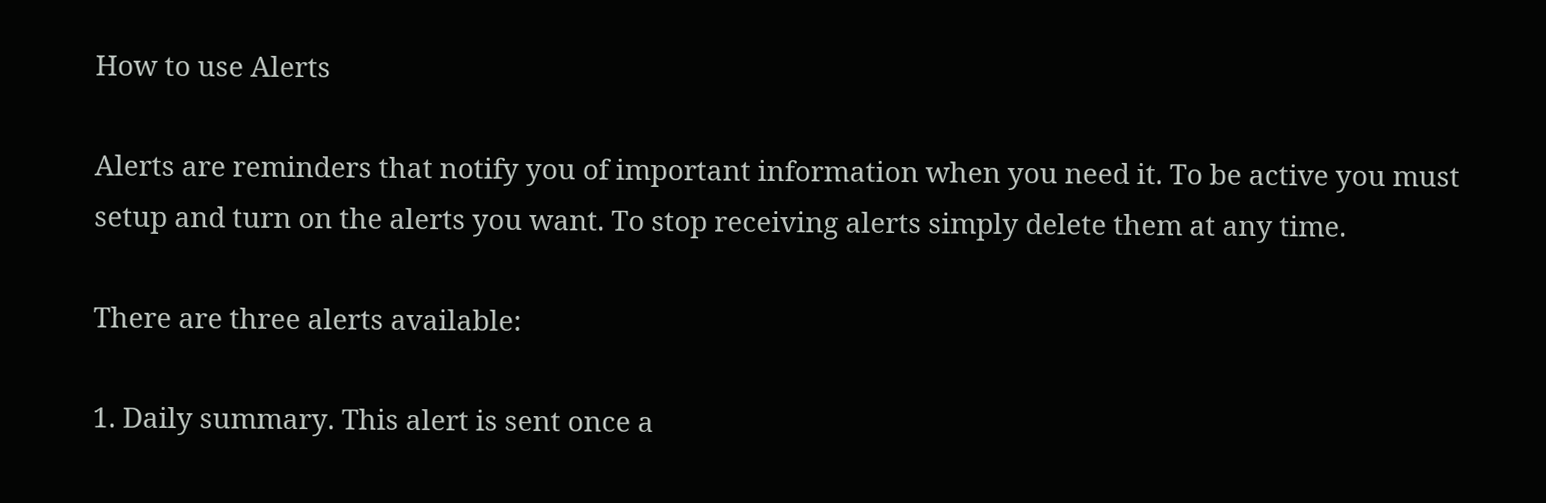How to use Alerts

Alerts are reminders that notify you of important information when you need it. To be active you must setup and turn on the alerts you want. To stop receiving alerts simply delete them at any time.

There are three alerts available:

1. Daily summary. This alert is sent once a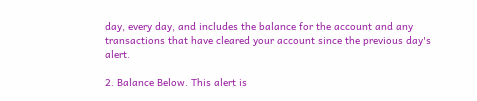day, every day, and includes the balance for the account and any transactions that have cleared your account since the previous day's alert.

2. Balance Below. This alert is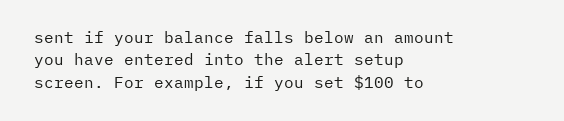sent if your balance falls below an amount you have entered into the alert setup screen. For example, if you set $100 to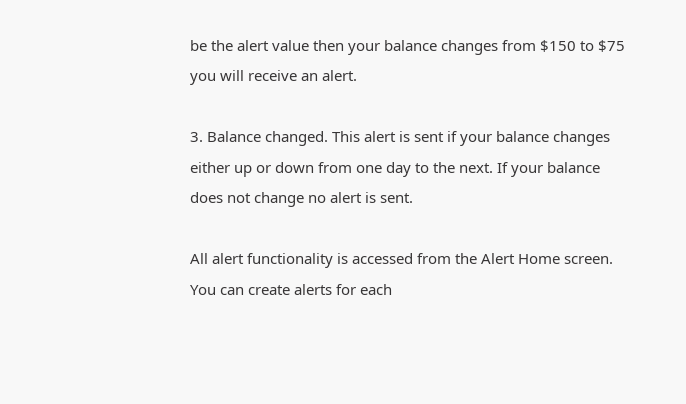be the alert value then your balance changes from $150 to $75 you will receive an alert.

3. Balance changed. This alert is sent if your balance changes either up or down from one day to the next. If your balance does not change no alert is sent.

All alert functionality is accessed from the Alert Home screen. You can create alerts for each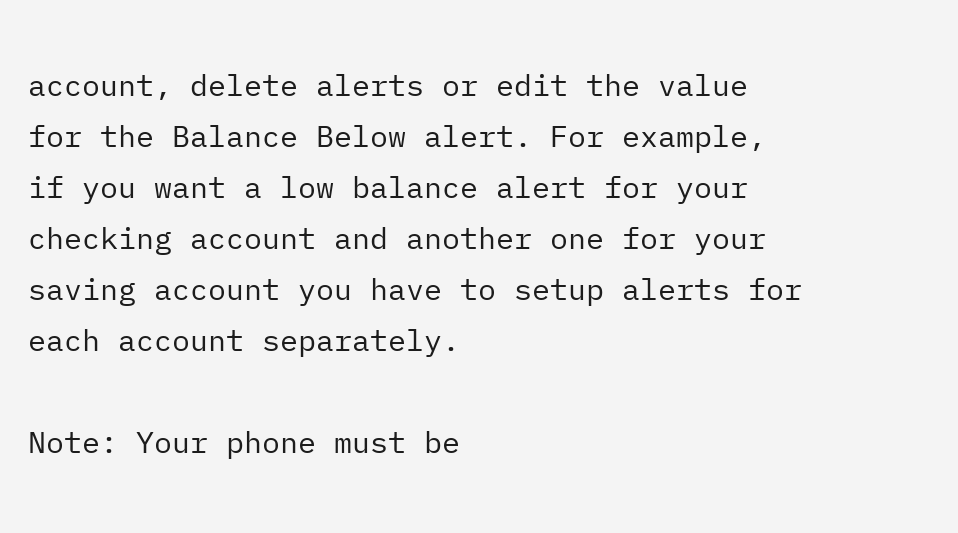account, delete alerts or edit the value for the Balance Below alert. For example, if you want a low balance alert for your checking account and another one for your saving account you have to setup alerts for each account separately.

Note: Your phone must be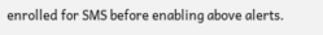enrolled for SMS before enabling above alerts.